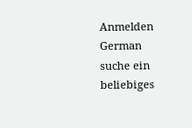Anmelden German
suche ein beliebiges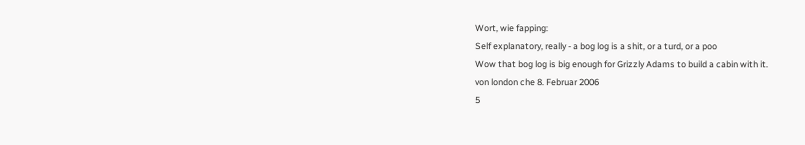Wort, wie fapping:
Self explanatory, really - a bog log is a shit, or a turd, or a poo
Wow that bog log is big enough for Grizzly Adams to build a cabin with it.
von london che 8. Februar 2006
5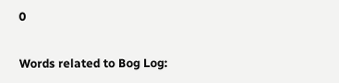0

Words related to Bog Log: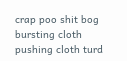crap poo shit bog bursting cloth pushing cloth turd